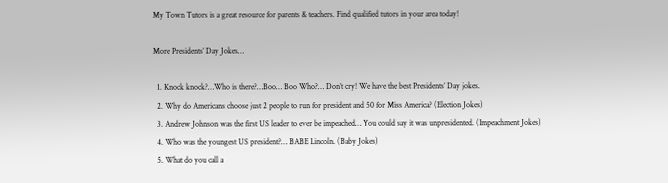My Town Tutors is a great resource for parents & teachers. Find qualified tutors in your area today!

More Presidents’ Day Jokes…

  1. Knock knock?…Who is there?…Boo… Boo Who?… Don’t cry! We have the best Presidents’ Day jokes.
  2. Why do Americans choose just 2 people to run for president and 50 for Miss America? (Election Jokes)
  3. Andrew Johnson was the first US leader to ever be impeached… You could say it was unpresidented. (Impeachment Jokes)
  4. Who was the youngest US president?… BABE Lincoln. (Baby Jokes)
  5. What do you call a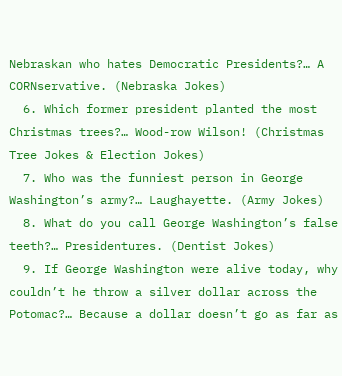Nebraskan who hates Democratic Presidents?… A CORNservative. (Nebraska Jokes)
  6. Which former president planted the most Christmas trees?… Wood-row Wilson! (Christmas Tree Jokes & Election Jokes)
  7. Who was the funniest person in George Washington’s army?… Laughayette. (Army Jokes)
  8. What do you call George Washington’s false teeth?… Presidentures. (Dentist Jokes)
  9. If George Washington were alive today, why couldn’t he throw a silver dollar across the Potomac?… Because a dollar doesn’t go as far as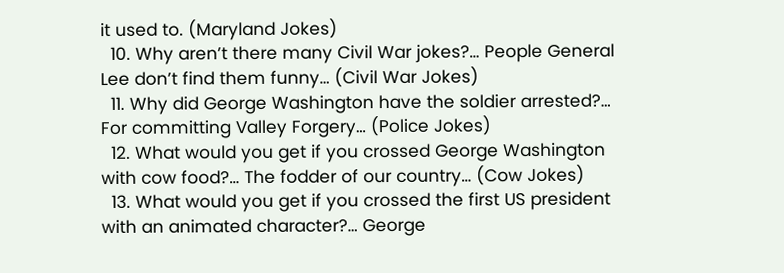it used to. (Maryland Jokes)
  10. Why aren’t there many Civil War jokes?… People General Lee don’t find them funny… (Civil War Jokes)
  11. Why did George Washington have the soldier arrested?… For committing Valley Forgery… (Police Jokes)
  12. What would you get if you crossed George Washington with cow food?… The fodder of our country… (Cow Jokes)
  13. What would you get if you crossed the first US president with an animated character?… George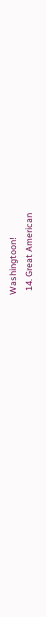Washingtoon!
  14. Great American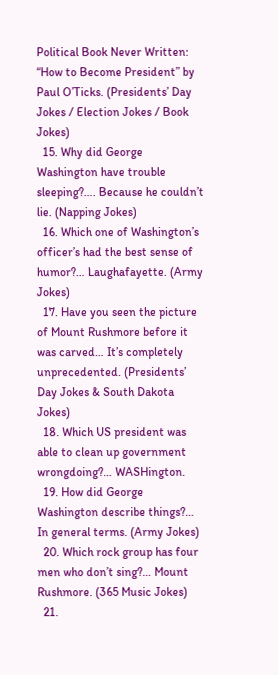Political Book Never Written: “How to Become President” by Paul O’Ticks. (Presidents’ Day Jokes / Election Jokes / Book Jokes)
  15. Why did George Washington have trouble sleeping?…. Because he couldn’t lie. (Napping Jokes)
  16. Which one of Washington’s officer’s had the best sense of humor?… Laughafayette. (Army Jokes)
  17. Have you seen the picture of Mount Rushmore before it was carved… It’s completely unprecedented. (Presidents’ Day Jokes & South Dakota Jokes)
  18. Which US president was able to clean up government wrongdoing?… WASHington.
  19. How did George Washington describe things?… In general terms. (Army Jokes)
  20. Which rock group has four men who don’t sing?… Mount Rushmore. (365 Music Jokes)
  21.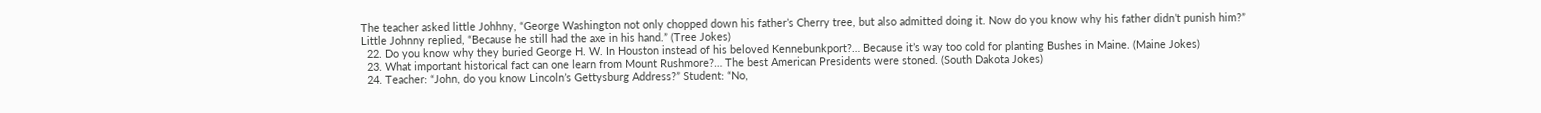The teacher asked little Johhny, “George Washington not only chopped down his father’s Cherry tree, but also admitted doing it. Now do you know why his father didn’t punish him?” Little Johnny replied, “Because he still had the axe in his hand.” (Tree Jokes)
  22. Do you know why they buried George H. W. In Houston instead of his beloved Kennebunkport?… Because it’s way too cold for planting Bushes in Maine. (Maine Jokes)
  23. What important historical fact can one learn from Mount Rushmore?… The best American Presidents were stoned. (South Dakota Jokes)
  24. Teacher: “John, do you know Lincoln’s Gettysburg Address?” Student: “No,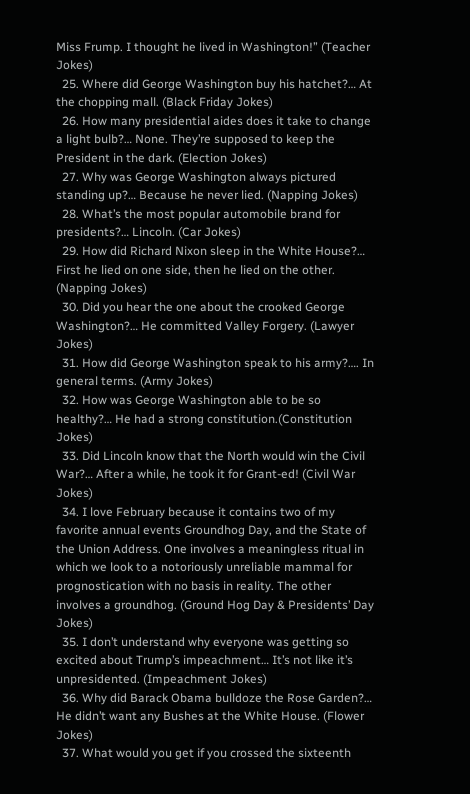Miss Frump. I thought he lived in Washington!” (Teacher Jokes)
  25. Where did George Washington buy his hatchet?… At the chopping mall. (Black Friday Jokes)
  26. How many presidential aides does it take to change a light bulb?… None. They’re supposed to keep the President in the dark. (Election Jokes)
  27. Why was George Washington always pictured standing up?… Because he never lied. (Napping Jokes)
  28. What’s the most popular automobile brand for presidents?… Lincoln. (Car Jokes)
  29. How did Richard Nixon sleep in the White House?… First he lied on one side, then he lied on the other. (Napping Jokes)
  30. Did you hear the one about the crooked George Washington?… He committed Valley Forgery. (Lawyer Jokes)
  31. How did George Washington speak to his army?…. In general terms. (Army Jokes)
  32. How was George Washington able to be so healthy?… He had a strong constitution.(Constitution Jokes)
  33. Did Lincoln know that the North would win the Civil War?… After a while, he took it for Grant-ed! (Civil War Jokes)
  34. I love February because it contains two of my favorite annual events Groundhog Day, and the State of the Union Address. One involves a meaningless ritual in which we look to a notoriously unreliable mammal for prognostication with no basis in reality. The other involves a groundhog. (Ground Hog Day & Presidents’ Day Jokes)
  35. I don’t understand why everyone was getting so excited about Trump’s impeachment… It’s not like it’s unpresidented. (Impeachment Jokes)
  36. Why did Barack Obama bulldoze the Rose Garden?… He didn’t want any Bushes at the White House. (Flower Jokes)
  37. What would you get if you crossed the sixteenth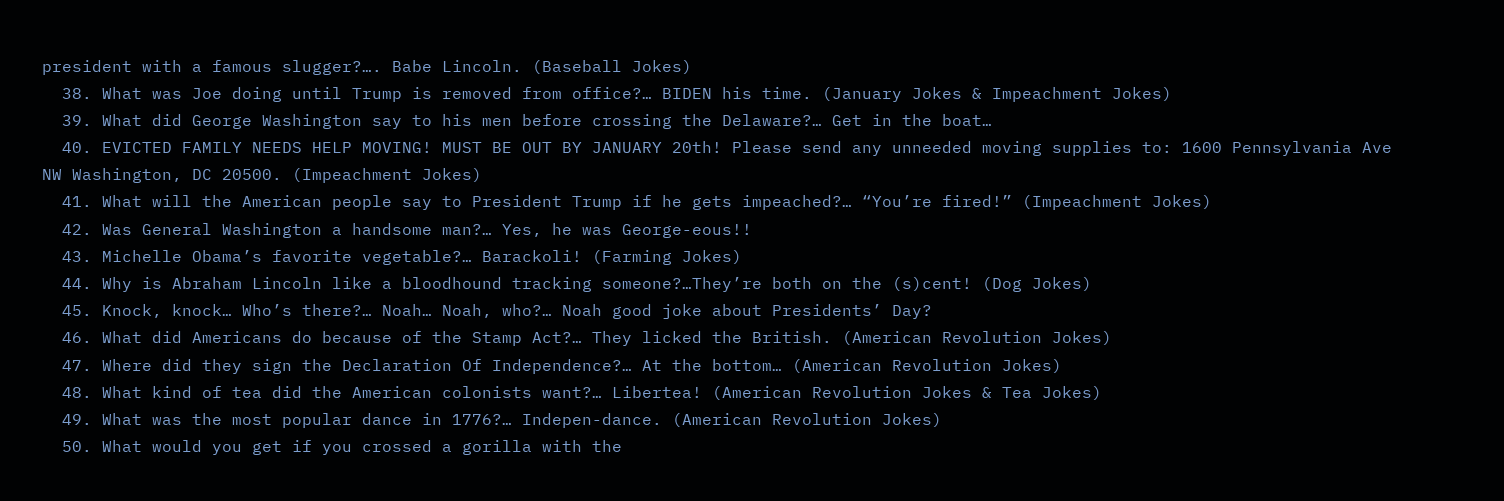president with a famous slugger?…. Babe Lincoln. (Baseball Jokes)
  38. What was Joe doing until Trump is removed from office?… BIDEN his time. (January Jokes & Impeachment Jokes)
  39. What did George Washington say to his men before crossing the Delaware?… Get in the boat…
  40. EVICTED FAMILY NEEDS HELP MOVING! MUST BE OUT BY JANUARY 20th! Please send any unneeded moving supplies to: 1600 Pennsylvania Ave NW Washington, DC 20500. (Impeachment Jokes)
  41. What will the American people say to President Trump if he gets impeached?… “You’re fired!” (Impeachment Jokes)
  42. Was General Washington a handsome man?… Yes, he was George-eous!!
  43. Michelle Obama’s favorite vegetable?… Barackoli! (Farming Jokes)
  44. Why is Abraham Lincoln like a bloodhound tracking someone?…They’re both on the (s)cent! (Dog Jokes)
  45. Knock, knock… Who’s there?… Noah… Noah, who?… Noah good joke about Presidents’ Day?
  46. What did Americans do because of the Stamp Act?… They licked the British. (American Revolution Jokes)
  47. Where did they sign the Declaration Of Independence?… At the bottom… (American Revolution Jokes)
  48. What kind of tea did the American colonists want?… Libertea! (American Revolution Jokes & Tea Jokes)
  49. What was the most popular dance in 1776?… Indepen-dance. (American Revolution Jokes)
  50. What would you get if you crossed a gorilla with the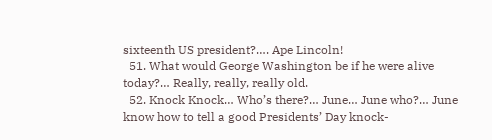sixteenth US president?…. Ape Lincoln!
  51. What would George Washington be if he were alive today?… Really, really, really old.
  52. Knock Knock… Who’s there?… June… June who?… June know how to tell a good Presidents’ Day knock-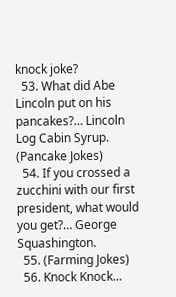knock joke?
  53. What did Abe Lincoln put on his pancakes?… Lincoln Log Cabin Syrup. (Pancake Jokes)
  54. If you crossed a zucchini with our first president, what would you get?… George Squashington.
  55. (Farming Jokes)
  56. Knock Knock…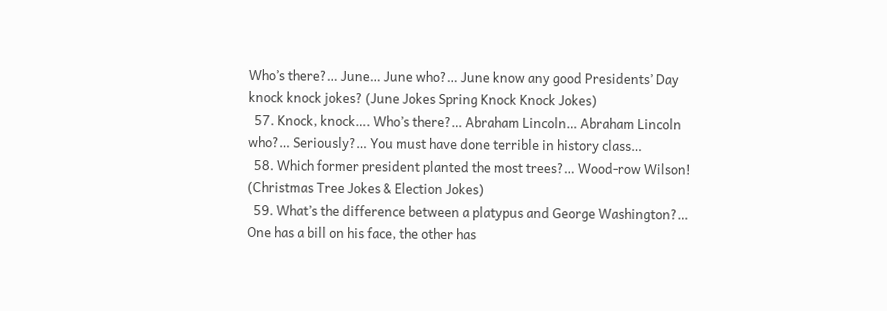Who’s there?… June… June who?… June know any good Presidents’ Day knock knock jokes? (June Jokes Spring Knock Knock Jokes)
  57. Knock, knock…. Who’s there?… Abraham Lincoln… Abraham Lincoln who?… Seriously?… You must have done terrible in history class…
  58. Which former president planted the most trees?… Wood-row Wilson! (Christmas Tree Jokes & Election Jokes)
  59. What’s the difference between a platypus and George Washington?… One has a bill on his face, the other has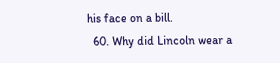his face on a bill.
  60. Why did Lincoln wear a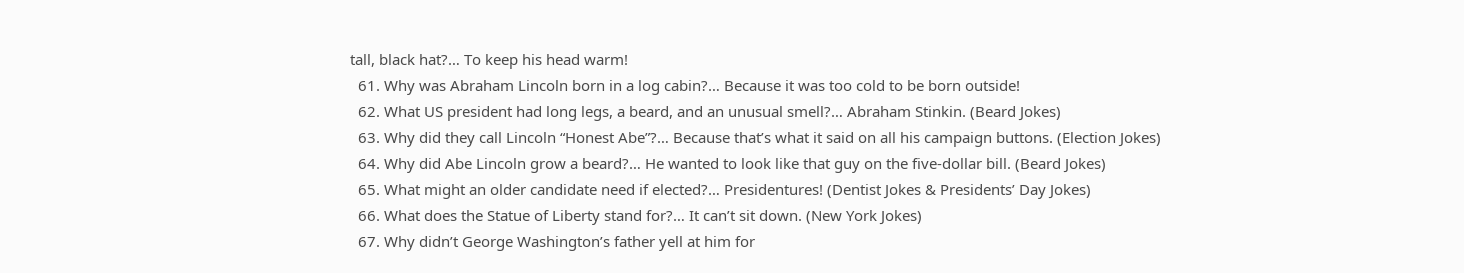tall, black hat?… To keep his head warm!
  61. Why was Abraham Lincoln born in a log cabin?… Because it was too cold to be born outside!
  62. What US president had long legs, a beard, and an unusual smell?… Abraham Stinkin. (Beard Jokes)
  63. Why did they call Lincoln “Honest Abe”?… Because that’s what it said on all his campaign buttons. (Election Jokes)
  64. Why did Abe Lincoln grow a beard?… He wanted to look like that guy on the five-dollar bill. (Beard Jokes)
  65. What might an older candidate need if elected?… Presidentures! (Dentist Jokes & Presidents’ Day Jokes)
  66. What does the Statue of Liberty stand for?… It can’t sit down. (New York Jokes)
  67. Why didn’t George Washington’s father yell at him for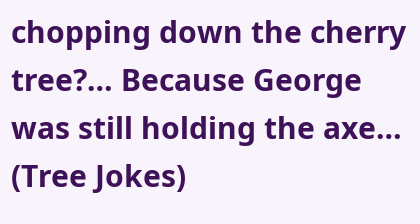chopping down the cherry tree?… Because George was still holding the axe… (Tree Jokes)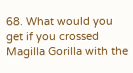68. What would you get if you crossed Magilla Gorilla with the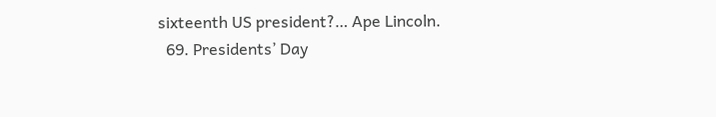sixteenth US president?… Ape Lincoln.
  69. Presidents’ Day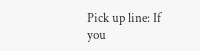Pick up line: If you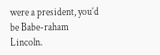were a president, you’d be Babe-raham Lincoln.